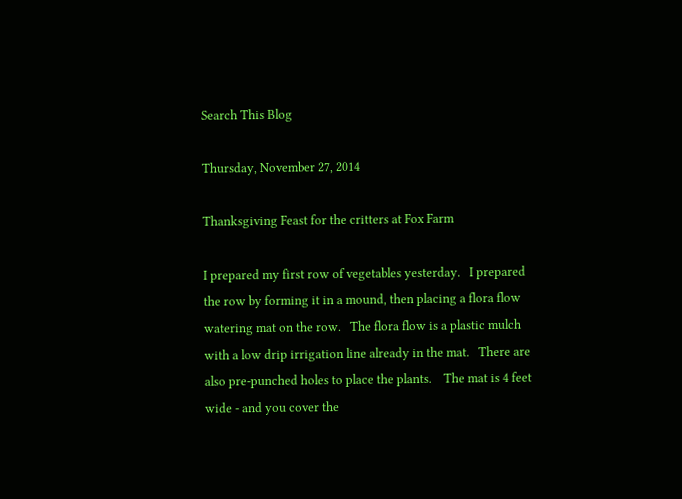Search This Blog

Thursday, November 27, 2014

Thanksgiving Feast for the critters at Fox Farm

I prepared my first row of vegetables yesterday.   I prepared the row by forming it in a mound, then placing a flora flow watering mat on the row.   The flora flow is a plastic mulch with a low drip irrigation line already in the mat.   There are also pre-punched holes to place the plants.    The mat is 4 feet wide - and you cover the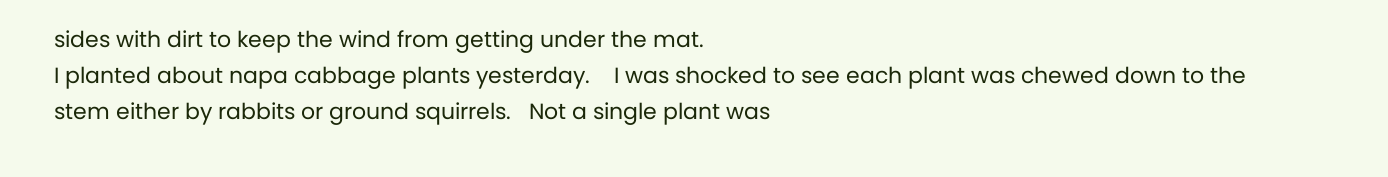sides with dirt to keep the wind from getting under the mat.
I planted about napa cabbage plants yesterday.    I was shocked to see each plant was chewed down to the stem either by rabbits or ground squirrels.   Not a single plant was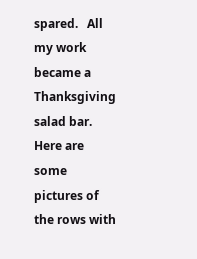spared.   All my work became a Thanksgiving salad bar.     Here are some pictures of the rows with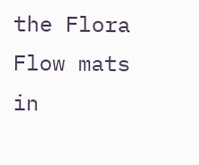the Flora Flow mats in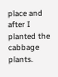place and after I planted the cabbage plants.